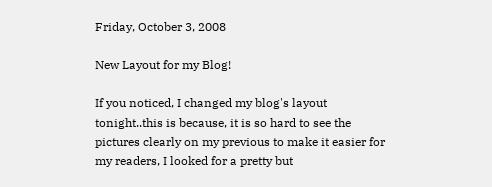Friday, October 3, 2008

New Layout for my Blog!

If you noticed, I changed my blog's layout tonight..this is because, it is so hard to see the pictures clearly on my previous to make it easier for my readers, I looked for a pretty but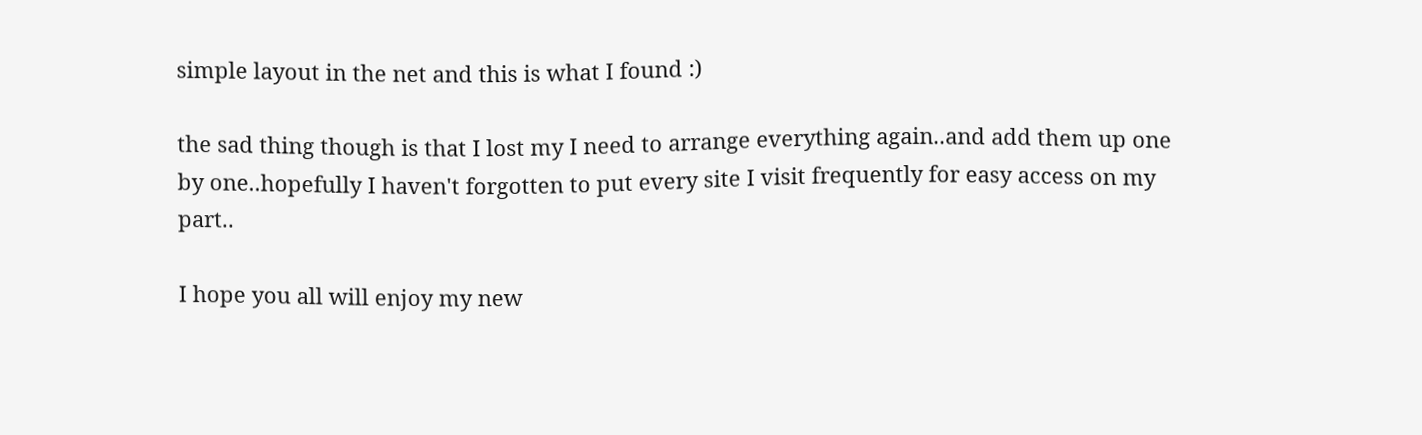simple layout in the net and this is what I found :)

the sad thing though is that I lost my I need to arrange everything again..and add them up one by one..hopefully I haven't forgotten to put every site I visit frequently for easy access on my part..

I hope you all will enjoy my new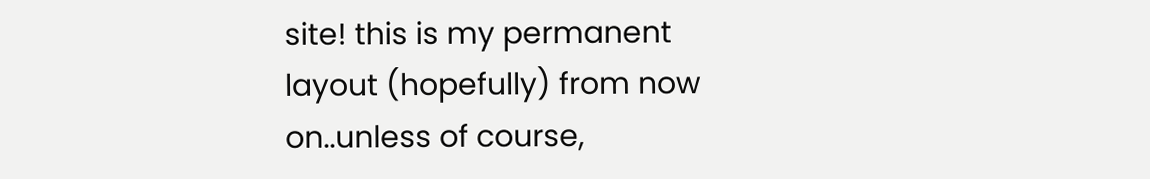site! this is my permanent layout (hopefully) from now on..unless of course,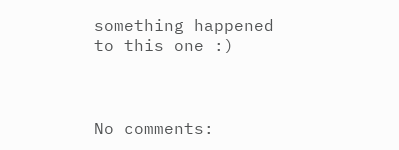something happened to this one :)



No comments: